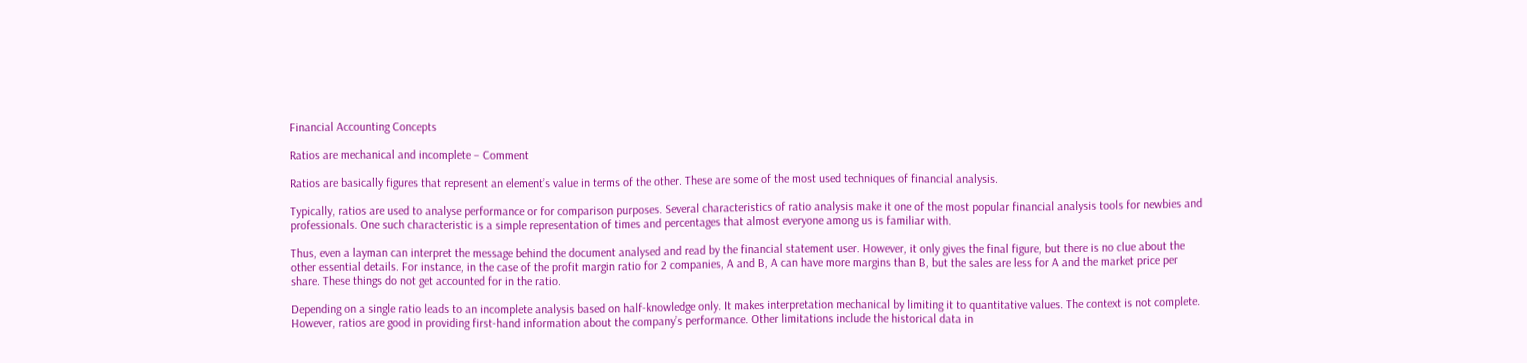Financial Accounting Concepts

Ratios are mechanical and incomplete – Comment

Ratios are basically figures that represent an element’s value in terms of the other. These are some of the most used techniques of financial analysis.

Typically, ratios are used to analyse performance or for comparison purposes. Several characteristics of ratio analysis make it one of the most popular financial analysis tools for newbies and professionals. One such characteristic is a simple representation of times and percentages that almost everyone among us is familiar with.

Thus, even a layman can interpret the message behind the document analysed and read by the financial statement user. However, it only gives the final figure, but there is no clue about the other essential details. For instance, in the case of the profit margin ratio for 2 companies, A and B, A can have more margins than B, but the sales are less for A and the market price per share. These things do not get accounted for in the ratio.

Depending on a single ratio leads to an incomplete analysis based on half-knowledge only. It makes interpretation mechanical by limiting it to quantitative values. The context is not complete. However, ratios are good in providing first-hand information about the company’s performance. Other limitations include the historical data in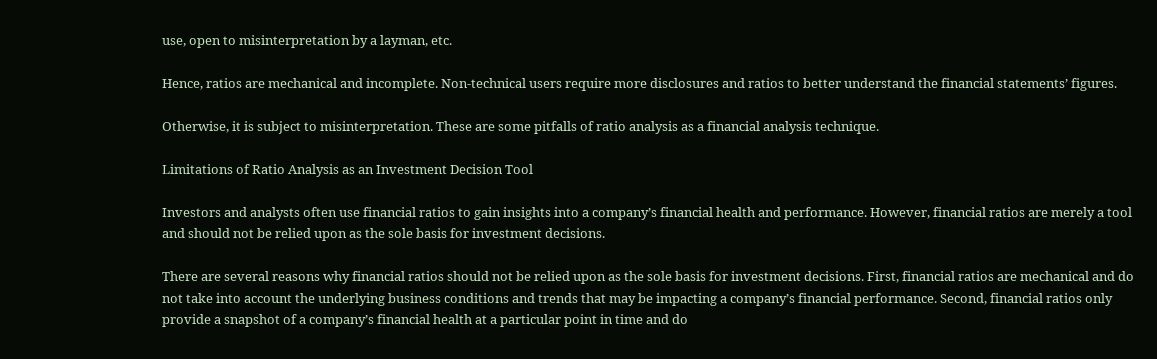use, open to misinterpretation by a layman, etc.

Hence, ratios are mechanical and incomplete. Non-technical users require more disclosures and ratios to better understand the financial statements’ figures.

Otherwise, it is subject to misinterpretation. These are some pitfalls of ratio analysis as a financial analysis technique.

Limitations of Ratio Analysis as an Investment Decision Tool

Investors and analysts often use financial ratios to gain insights into a company’s financial health and performance. However, financial ratios are merely a tool and should not be relied upon as the sole basis for investment decisions.

There are several reasons why financial ratios should not be relied upon as the sole basis for investment decisions. First, financial ratios are mechanical and do not take into account the underlying business conditions and trends that may be impacting a company’s financial performance. Second, financial ratios only provide a snapshot of a company’s financial health at a particular point in time and do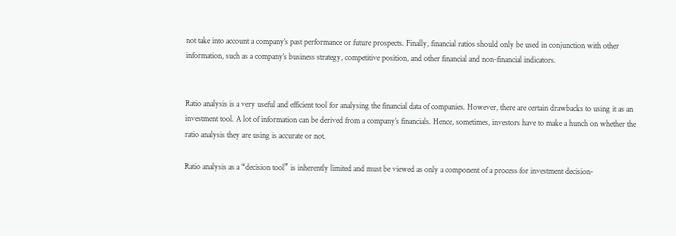not take into account a company’s past performance or future prospects. Finally, financial ratios should only be used in conjunction with other information, such as a company’s business strategy, competitive position, and other financial and non-financial indicators.


Ratio analysis is a very useful and efficient tool for analysing the financial data of companies. However, there are certain drawbacks to using it as an investment tool. A lot of information can be derived from a company’s financials. Hence, sometimes, investors have to make a hunch on whether the ratio analysis they are using is accurate or not.

Ratio analysis as a “decision tool” is inherently limited and must be viewed as only a component of a process for investment decision-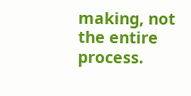making, not the entire process.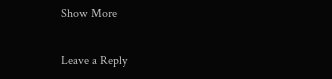Show More

Leave a Reply